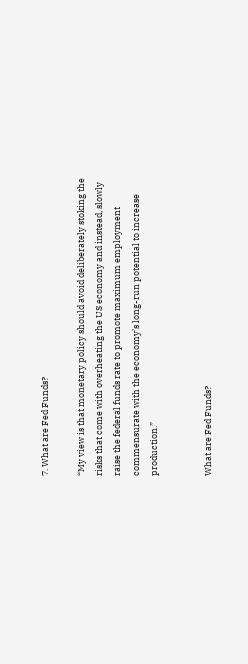7. What are Fed Funds?

“My view is that monetary policy should avoid deliberately stoking the risks that come with overheating the US economy and instead, slowly raise the federal funds rate to promote maximum employment commensurate with the economy’s long-run potential to increase production.”


What are Fed Funds?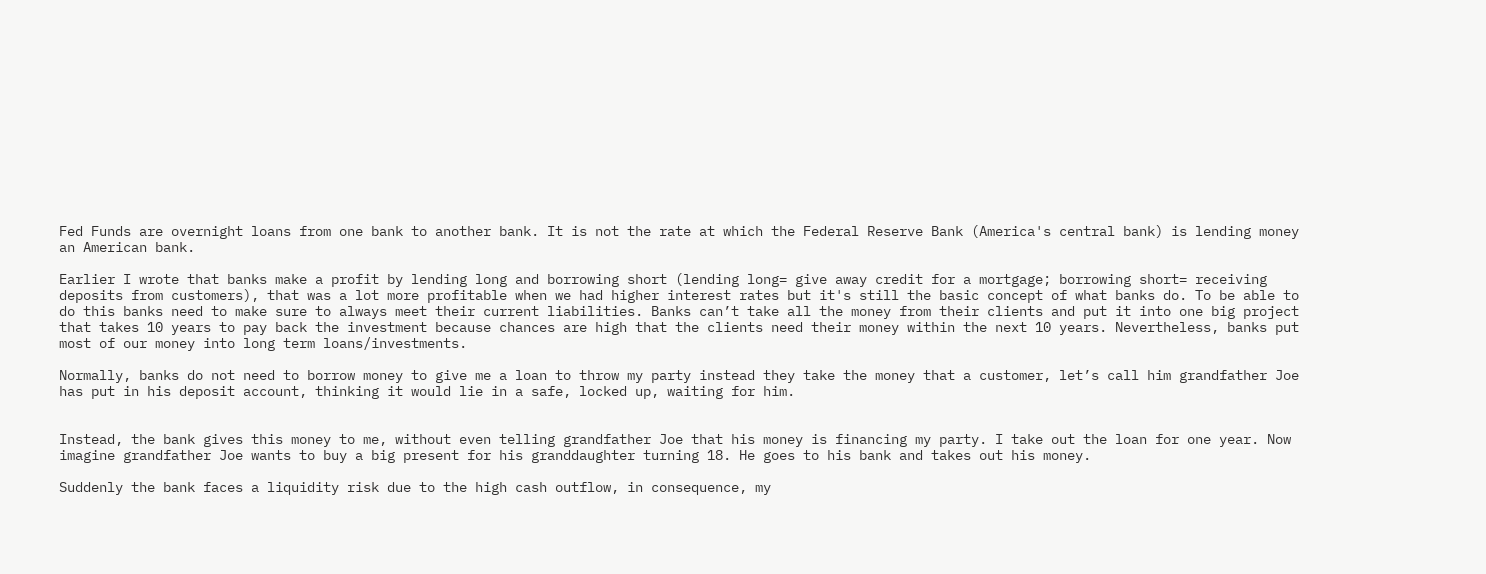Fed Funds are overnight loans from one bank to another bank. It is not the rate at which the Federal Reserve Bank (America's central bank) is lending money an American bank.

Earlier I wrote that banks make a profit by lending long and borrowing short (lending long= give away credit for a mortgage; borrowing short= receiving deposits from customers), that was a lot more profitable when we had higher interest rates but it's still the basic concept of what banks do. To be able to do this banks need to make sure to always meet their current liabilities. Banks can’t take all the money from their clients and put it into one big project that takes 10 years to pay back the investment because chances are high that the clients need their money within the next 10 years. Nevertheless, banks put most of our money into long term loans/investments.

Normally, banks do not need to borrow money to give me a loan to throw my party instead they take the money that a customer, let’s call him grandfather Joe has put in his deposit account, thinking it would lie in a safe, locked up, waiting for him.


Instead, the bank gives this money to me, without even telling grandfather Joe that his money is financing my party. I take out the loan for one year. Now imagine grandfather Joe wants to buy a big present for his granddaughter turning 18. He goes to his bank and takes out his money.

Suddenly the bank faces a liquidity risk due to the high cash outflow, in consequence, my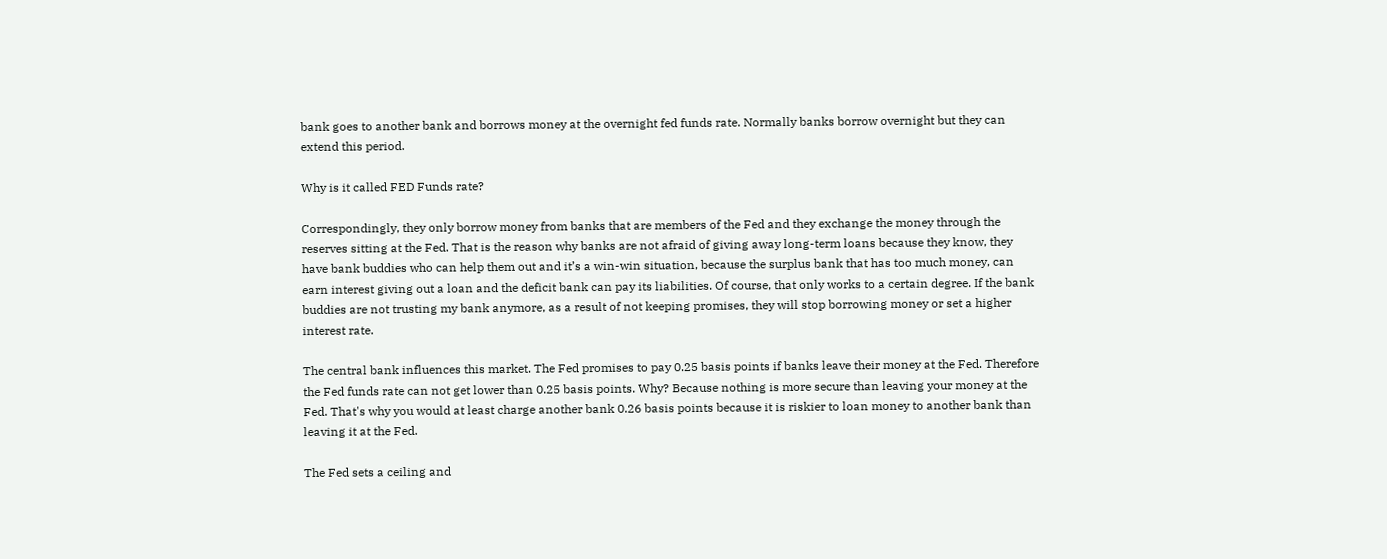bank goes to another bank and borrows money at the overnight fed funds rate. Normally banks borrow overnight but they can extend this period.

Why is it called FED Funds rate?

Correspondingly, they only borrow money from banks that are members of the Fed and they exchange the money through the reserves sitting at the Fed. That is the reason why banks are not afraid of giving away long-term loans because they know, they have bank buddies who can help them out and it’s a win-win situation, because the surplus bank that has too much money, can earn interest giving out a loan and the deficit bank can pay its liabilities. Of course, that only works to a certain degree. If the bank buddies are not trusting my bank anymore, as a result of not keeping promises, they will stop borrowing money or set a higher interest rate.

The central bank influences this market. The Fed promises to pay 0.25 basis points if banks leave their money at the Fed. Therefore the Fed funds rate can not get lower than 0.25 basis points. Why? Because nothing is more secure than leaving your money at the Fed. That's why you would at least charge another bank 0.26 basis points because it is riskier to loan money to another bank than leaving it at the Fed.

The Fed sets a ceiling and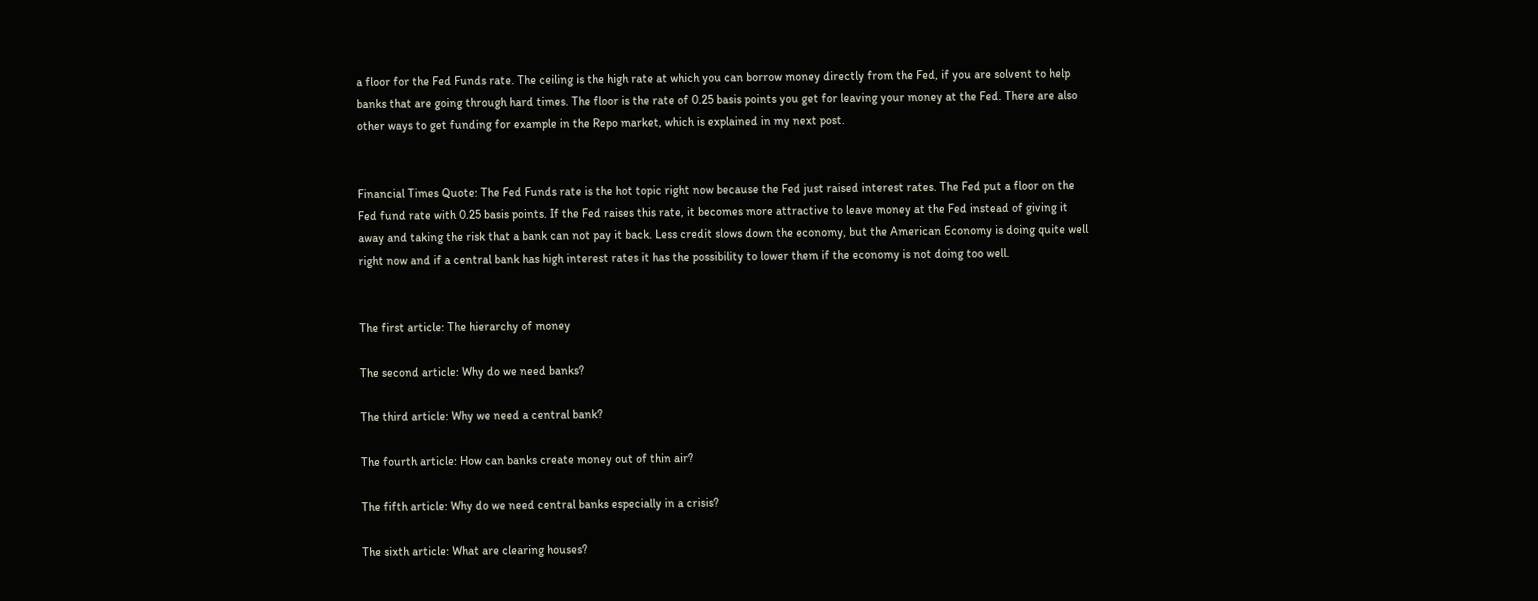a floor for the Fed Funds rate. The ceiling is the high rate at which you can borrow money directly from the Fed, if you are solvent to help banks that are going through hard times. The floor is the rate of 0.25 basis points you get for leaving your money at the Fed. There are also other ways to get funding for example in the Repo market, which is explained in my next post.


Financial Times Quote: The Fed Funds rate is the hot topic right now because the Fed just raised interest rates. The Fed put a floor on the Fed fund rate with 0.25 basis points. If the Fed raises this rate, it becomes more attractive to leave money at the Fed instead of giving it away and taking the risk that a bank can not pay it back. Less credit slows down the economy, but the American Economy is doing quite well right now and if a central bank has high interest rates it has the possibility to lower them if the economy is not doing too well.


The first article: The hierarchy of money

The second article: Why do we need banks?

The third article: Why we need a central bank?

The fourth article: How can banks create money out of thin air?

The fifth article: Why do we need central banks especially in a crisis?

The sixth article: What are clearing houses?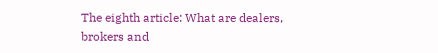The eighth article: What are dealers, brokers and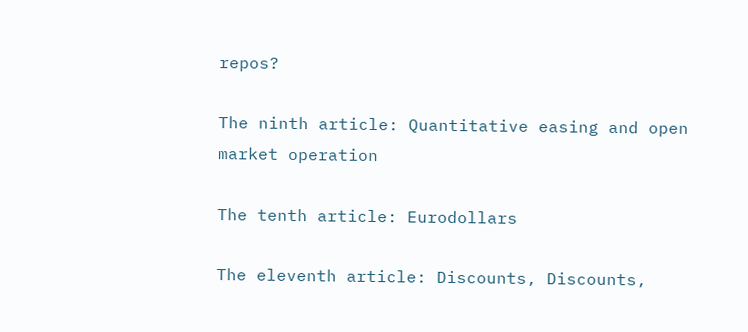repos?

The ninth article: Quantitative easing and open market operation

The tenth article: Eurodollars

The eleventh article: Discounts, Discounts,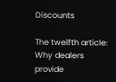Discounts

The twelfth article:  Why dealers provide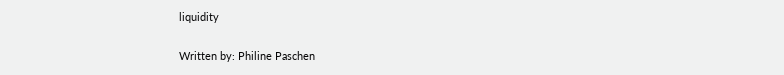liquidity

Written by: Philine Paschen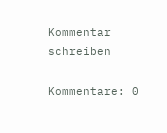Kommentar schreiben

Kommentare: 0